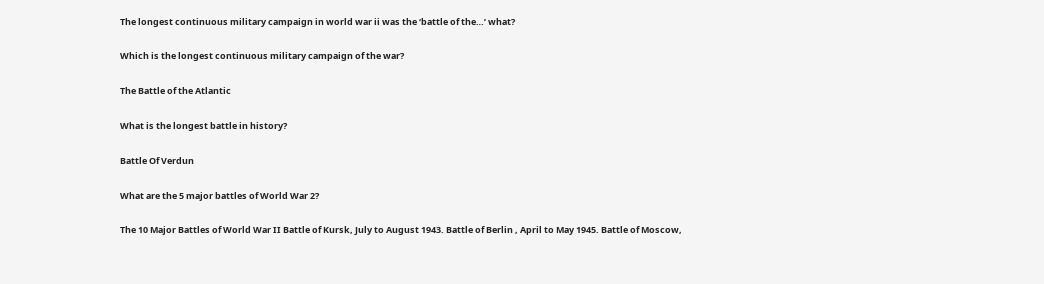The longest continuous military campaign in world war ii was the ‘battle of the…’ what?

Which is the longest continuous military campaign of the war?

The Battle of the Atlantic

What is the longest battle in history?

Battle Of Verdun

What are the 5 major battles of World War 2?

The 10 Major Battles of World War II Battle of Kursk, July to August 1943. Battle of Berlin , April to May 1945. Battle of Moscow,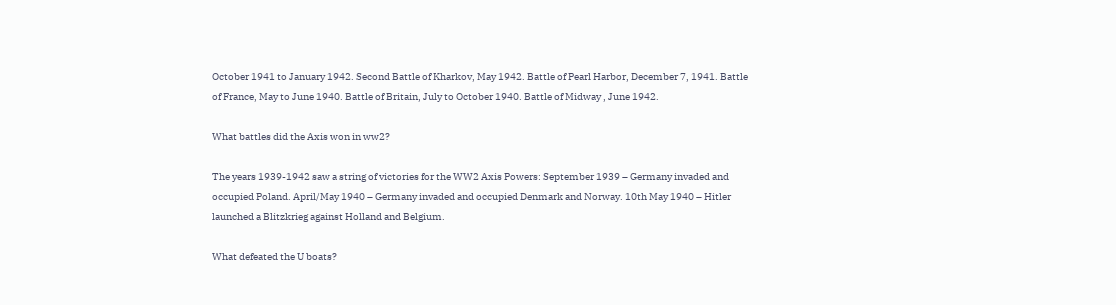October 1941 to January 1942. Second Battle of Kharkov, May 1942. Battle of Pearl Harbor, December 7, 1941. Battle of France, May to June 1940. Battle of Britain, July to October 1940. Battle of Midway , June 1942.

What battles did the Axis won in ww2?

The years 1939-1942 saw a string of victories for the WW2 Axis Powers: September 1939 – Germany invaded and occupied Poland. April/May 1940 – Germany invaded and occupied Denmark and Norway. 10th May 1940 – Hitler launched a Blitzkrieg against Holland and Belgium.

What defeated the U boats?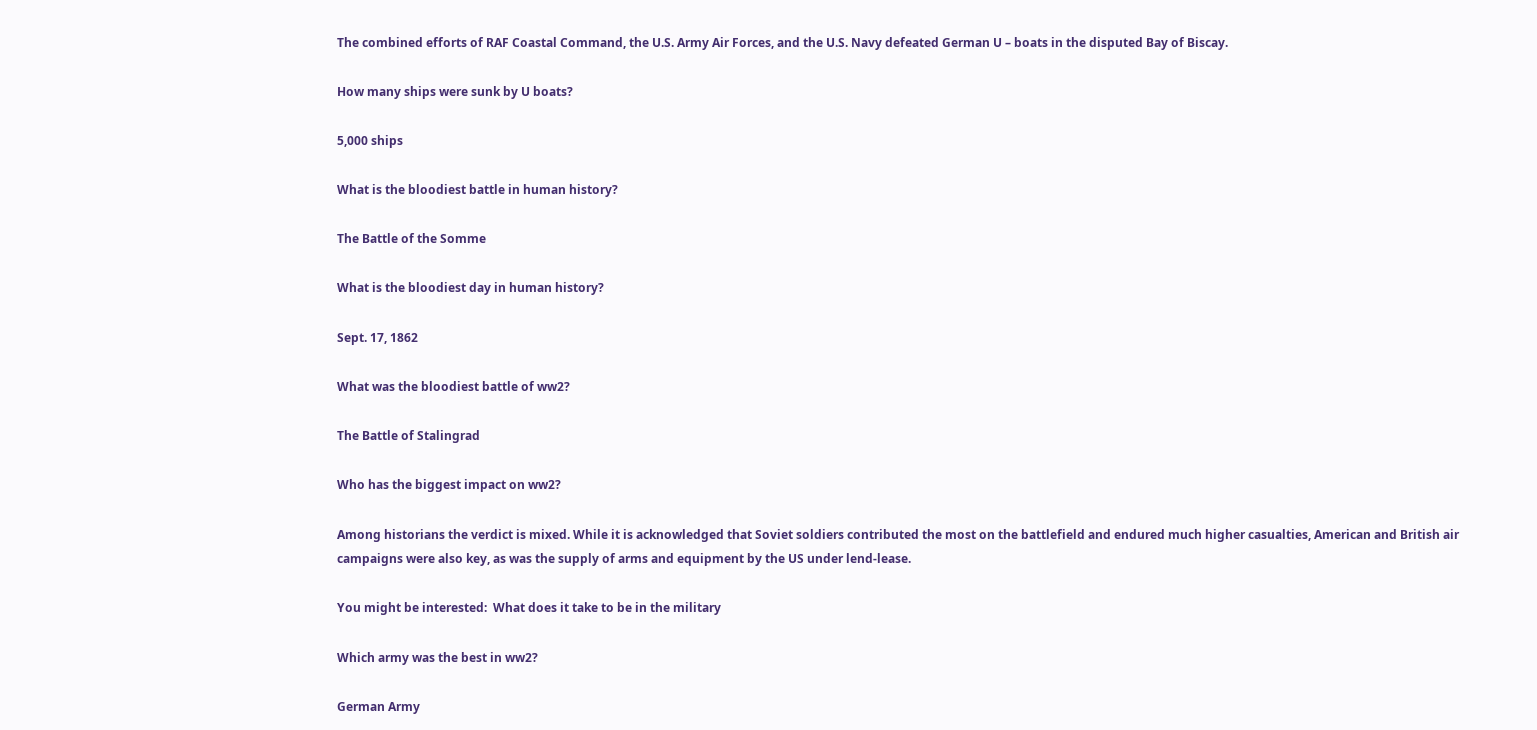The combined efforts of RAF Coastal Command, the U.S. Army Air Forces, and the U.S. Navy defeated German U – boats in the disputed Bay of Biscay.

How many ships were sunk by U boats?

5,000 ships

What is the bloodiest battle in human history?

The Battle of the Somme

What is the bloodiest day in human history?

Sept. 17, 1862

What was the bloodiest battle of ww2?

The Battle of Stalingrad

Who has the biggest impact on ww2?

Among historians the verdict is mixed. While it is acknowledged that Soviet soldiers contributed the most on the battlefield and endured much higher casualties, American and British air campaigns were also key, as was the supply of arms and equipment by the US under lend-lease.

You might be interested:  What does it take to be in the military

Which army was the best in ww2?

German Army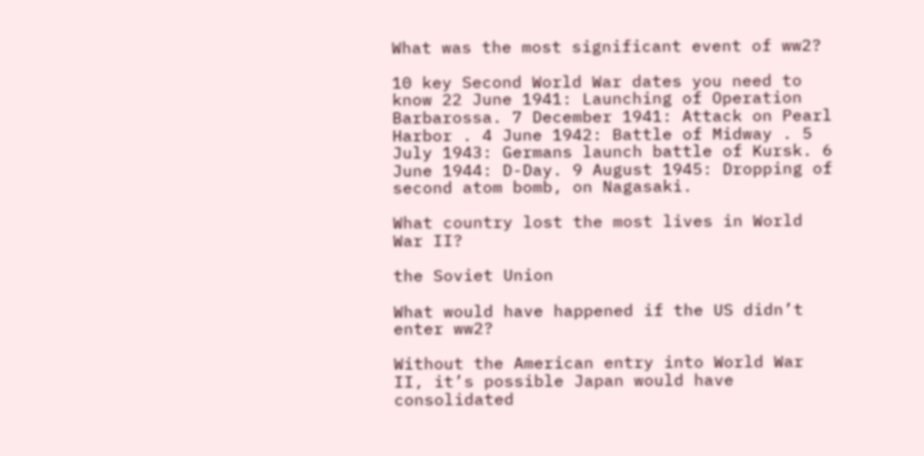What was the most significant event of ww2?

10 key Second World War dates you need to know 22 June 1941: Launching of Operation Barbarossa. 7 December 1941: Attack on Pearl Harbor . 4 June 1942: Battle of Midway . 5 July 1943: Germans launch battle of Kursk. 6 June 1944: D-Day. 9 August 1945: Dropping of second atom bomb, on Nagasaki.

What country lost the most lives in World War II?

the Soviet Union

What would have happened if the US didn’t enter ww2?

Without the American entry into World War II, it’s possible Japan would have consolidated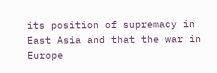its position of supremacy in East Asia and that the war in Europe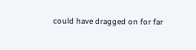could have dragged on for far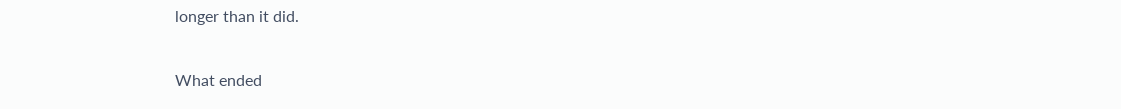longer than it did.

What ended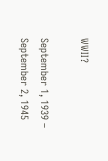WWII?

September 1, 1939 – September 2, 1945